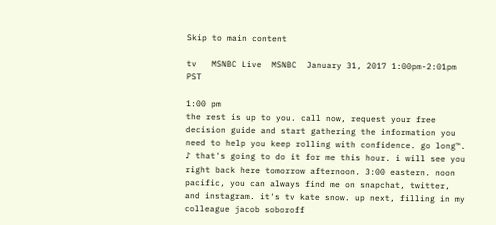Skip to main content

tv   MSNBC Live  MSNBC  January 31, 2017 1:00pm-2:01pm PST

1:00 pm
the rest is up to you. call now, request your free decision guide and start gathering the information you need to help you keep rolling with confidence. go long™. ♪ that's going to do it for me this hour. i will see you right back here tomorrow afternoon. 3:00 eastern. noon pacific, you can always find me on snapchat, twitter, and instagram. it's tv kate snow. up next, filling in my colleague jacob soboroff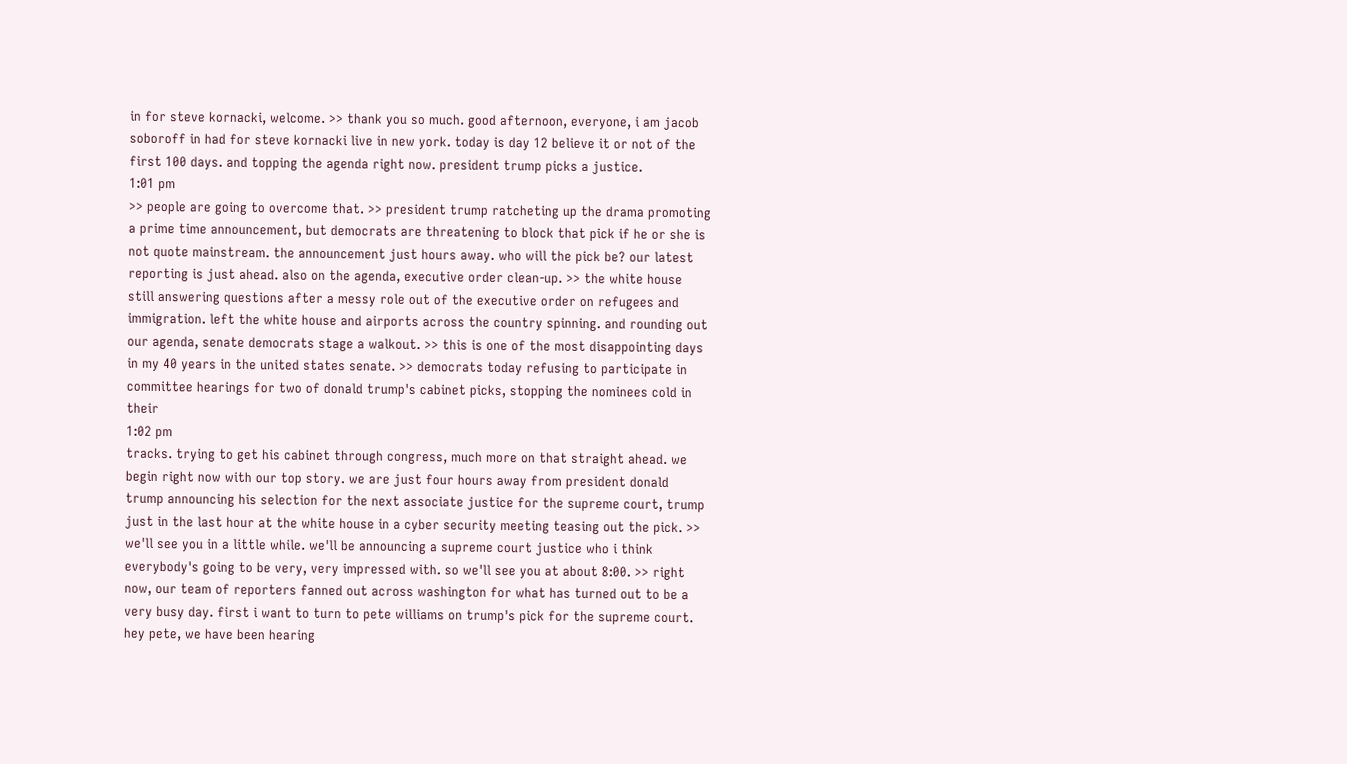in for steve kornacki, welcome. >> thank you so much. good afternoon, everyone, i am jacob soboroff in had for steve kornacki live in new york. today is day 12 believe it or not of the first 100 days. and topping the agenda right now. president trump picks a justice.
1:01 pm
>> people are going to overcome that. >> president trump ratcheting up the drama promoting a prime time announcement, but democrats are threatening to block that pick if he or she is not quote mainstream. the announcement just hours away. who will the pick be? our latest reporting is just ahead. also on the agenda, executive order clean-up. >> the white house still answering questions after a messy role out of the executive order on refugees and immigration. left the white house and airports across the country spinning. and rounding out our agenda, senate democrats stage a walkout. >> this is one of the most disappointing days in my 40 years in the united states senate. >> democrats today refusing to participate in committee hearings for two of donald trump's cabinet picks, stopping the nominees cold in their
1:02 pm
tracks. trying to get his cabinet through congress, much more on that straight ahead. we begin right now with our top story. we are just four hours away from president donald trump announcing his selection for the next associate justice for the supreme court, trump just in the last hour at the white house in a cyber security meeting teasing out the pick. >> we'll see you in a little while. we'll be announcing a supreme court justice who i think everybody's going to be very, very impressed with. so we'll see you at about 8:00. >> right now, our team of reporters fanned out across washington for what has turned out to be a very busy day. first i want to turn to pete williams on trump's pick for the supreme court. hey pete, we have been hearing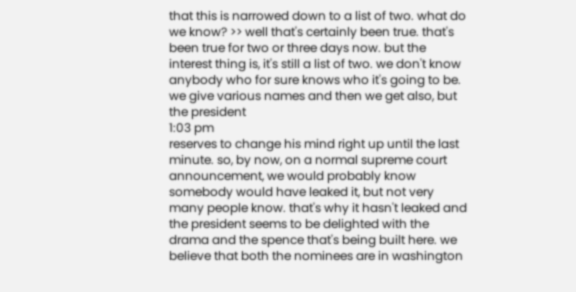that this is narrowed down to a list of two. what do we know? >> well that's certainly been true. that's been true for two or three days now. but the interest thing is, it's still a list of two. we don't know anybody who for sure knows who it's going to be. we give various names and then we get also, but the president
1:03 pm
reserves to change his mind right up until the last minute. so, by now, on a normal supreme court announcement, we would probably know somebody would have leaked it, but not very many people know. that's why it hasn't leaked and the president seems to be delighted with the drama and the spence that's being built here. we believe that both the nominees are in washington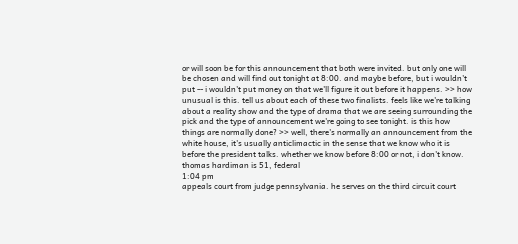or will soon be for this announcement that both were invited. but only one will be chosen and will find out tonight at 8:00. and maybe before, but i wouldn't put -- i wouldn't put money on that we'll figure it out before it happens. >> how unusual is this. tell us about each of these two finalists. feels like we're talking about a reality show and the type of drama that we are seeing surrounding the pick and the type of announcement we're going to see tonight. is this how things are normally done? >> well, there's normally an announcement from the white house, it's usually anticlimactic in the sense that we know who it is before the president talks. whether we know before 8:00 or not, i don't know. thomas hardiman is 51, federal
1:04 pm
appeals court from judge pennsylvania. he serves on the third circuit court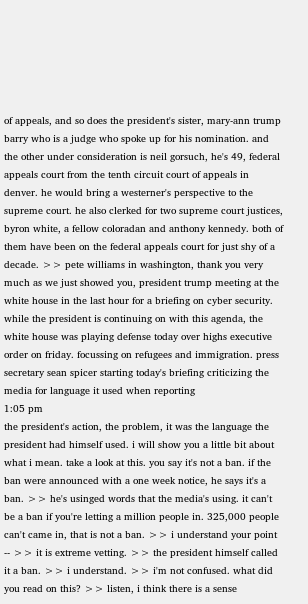of appeals, and so does the president's sister, mary-ann trump barry who is a judge who spoke up for his nomination. and the other under consideration is neil gorsuch, he's 49, federal appeals court from the tenth circuit court of appeals in denver. he would bring a westerner's perspective to the supreme court. he also clerked for two supreme court justices, byron white, a fellow coloradan and anthony kennedy. both of them have been on the federal appeals court for just shy of a decade. >> pete williams in washington, thank you very much as we just showed you, president trump meeting at the white house in the last hour for a briefing on cyber security. while the president is continuing on with this agenda, the white house was playing defense today over highs executive order on friday. focussing on refugees and immigration. press secretary sean spicer starting today's briefing criticizing the media for language it used when reporting
1:05 pm
the president's action, the problem, it was the language the president had himself used. i will show you a little bit about what i mean. take a look at this. you say it's not a ban. if the ban were announced with a one week notice, he says it's a ban. >> he's usinged words that the media's using. it can't be a ban if you're letting a million people in. 325,000 people can't came in, that is not a ban. >> i understand your point -- >> it is extreme vetting. >> the president himself called it a ban. >> i understand. >> i'm not confused. what did you read on this? >> listen, i think there is a sense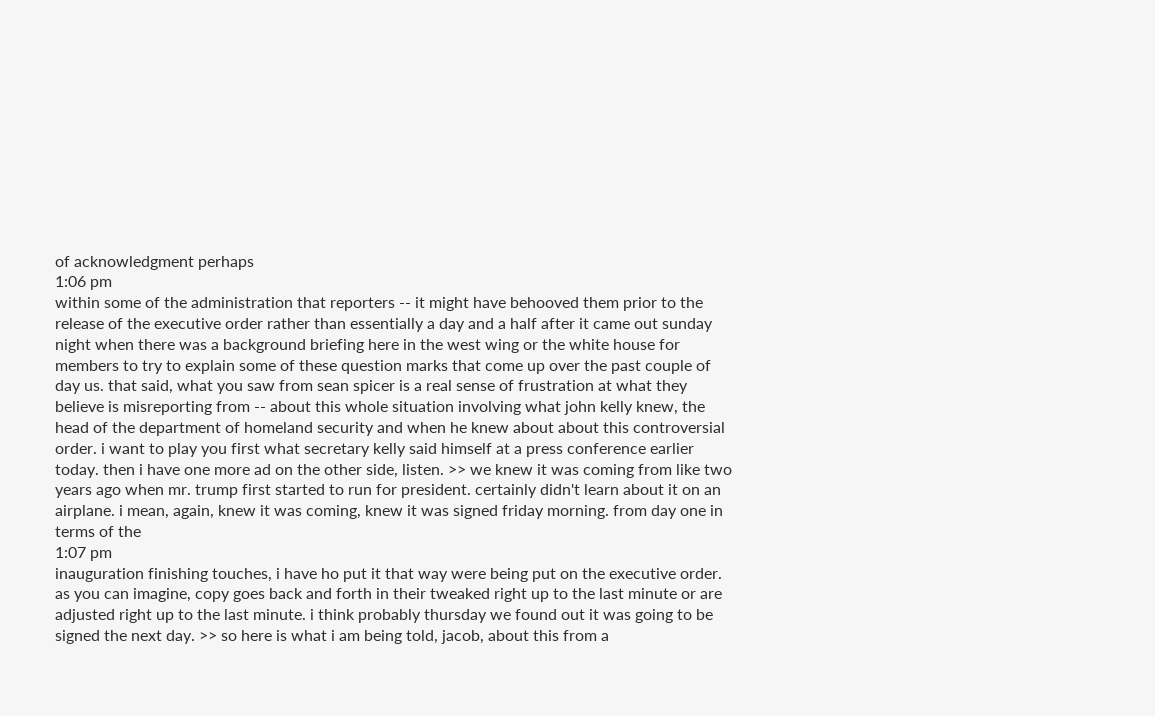of acknowledgment perhaps
1:06 pm
within some of the administration that reporters -- it might have behooved them prior to the release of the executive order rather than essentially a day and a half after it came out sunday night when there was a background briefing here in the west wing or the white house for members to try to explain some of these question marks that come up over the past couple of day us. that said, what you saw from sean spicer is a real sense of frustration at what they believe is misreporting from -- about this whole situation involving what john kelly knew, the head of the department of homeland security and when he knew about about this controversial order. i want to play you first what secretary kelly said himself at a press conference earlier today. then i have one more ad on the other side, listen. >> we knew it was coming from like two years ago when mr. trump first started to run for president. certainly didn't learn about it on an airplane. i mean, again, knew it was coming, knew it was signed friday morning. from day one in terms of the
1:07 pm
inauguration finishing touches, i have ho put it that way were being put on the executive order. as you can imagine, copy goes back and forth in their tweaked right up to the last minute or are adjusted right up to the last minute. i think probably thursday we found out it was going to be signed the next day. >> so here is what i am being told, jacob, about this from a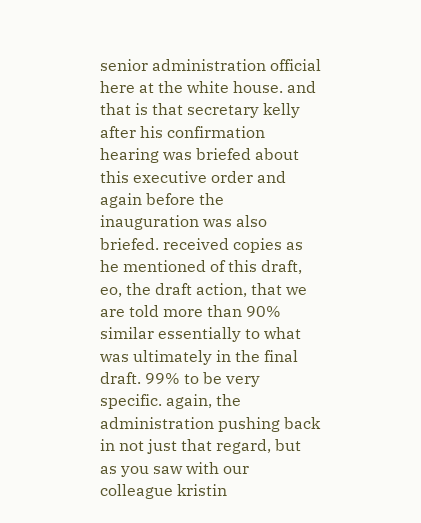senior administration official here at the white house. and that is that secretary kelly after his confirmation hearing was briefed about this executive order and again before the inauguration was also briefed. received copies as he mentioned of this draft, eo, the draft action, that we are told more than 90% similar essentially to what was ultimately in the final draft. 99% to be very specific. again, the administration pushing back in not just that regard, but as you saw with our colleague kristin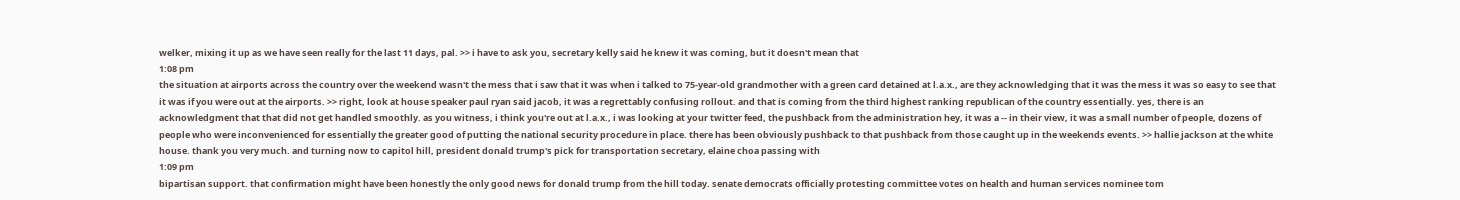welker, mixing it up as we have seen really for the last 11 days, pal. >> i have to ask you, secretary kelly said he knew it was coming, but it doesn't mean that
1:08 pm
the situation at airports across the country over the weekend wasn't the mess that i saw that it was when i talked to 75-year-old grandmother with a green card detained at l.a.x., are they acknowledging that it was the mess it was so easy to see that it was if you were out at the airports. >> right, look at house speaker paul ryan said jacob, it was a regrettably confusing rollout. and that is coming from the third highest ranking republican of the country essentially. yes, there is an acknowledgment that that did not get handled smoothly. as you witness, i think you're out at l.a.x., i was looking at your twitter feed, the pushback from the administration hey, it was a -- in their view, it was a small number of people, dozens of people who were inconvenienced for essentially the greater good of putting the national security procedure in place. there has been obviously pushback to that pushback from those caught up in the weekends events. >> hallie jackson at the white house. thank you very much. and turning now to capitol hill, president donald trump's pick for transportation secretary, elaine choa passing with
1:09 pm
bipartisan support. that confirmation might have been honestly the only good news for donald trump from the hill today. senate democrats officially protesting committee votes on health and human services nominee tom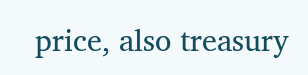price, also treasury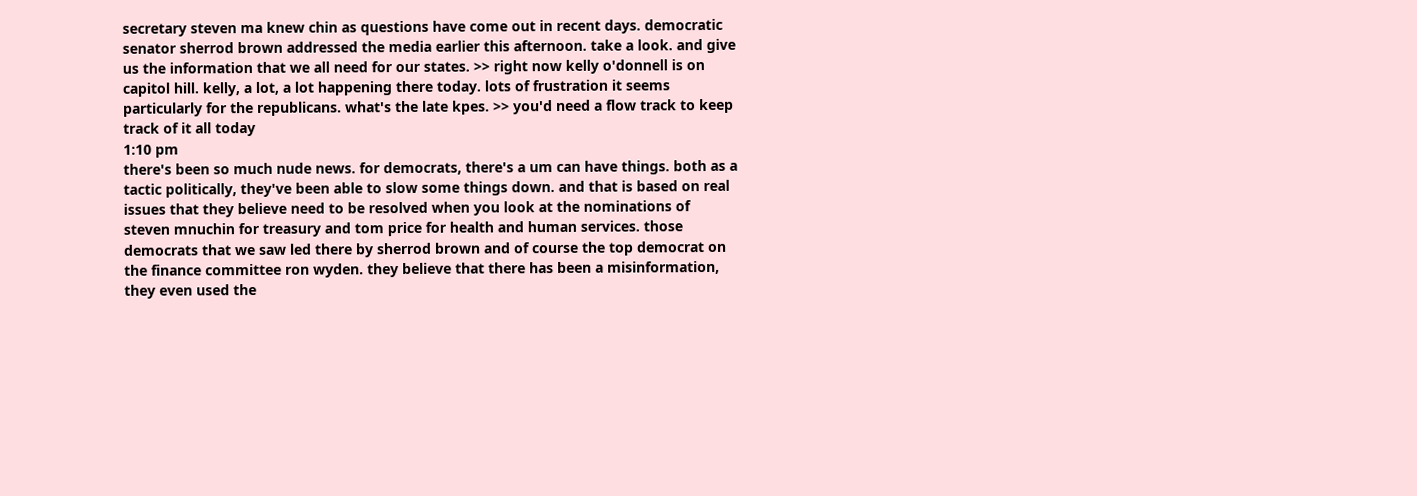secretary steven ma knew chin as questions have come out in recent days. democratic senator sherrod brown addressed the media earlier this afternoon. take a look. and give us the information that we all need for our states. >> right now kelly o'donnell is on capitol hill. kelly, a lot, a lot happening there today. lots of frustration it seems particularly for the republicans. what's the late kpes. >> you'd need a flow track to keep track of it all today
1:10 pm
there's been so much nude news. for democrats, there's a um can have things. both as a tactic politically, they've been able to slow some things down. and that is based on real issues that they believe need to be resolved when you look at the nominations of steven mnuchin for treasury and tom price for health and human services. those democrats that we saw led there by sherrod brown and of course the top democrat on the finance committee ron wyden. they believe that there has been a misinformation, they even used the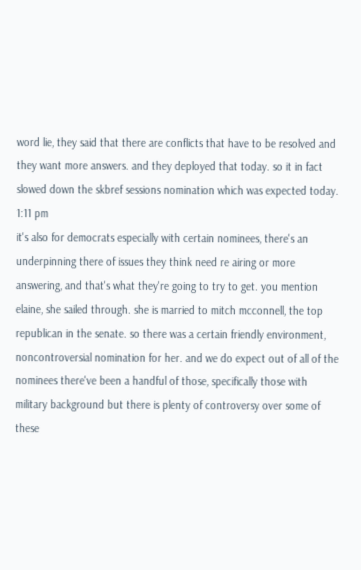word lie, they said that there are conflicts that have to be resolved and they want more answers. and they deployed that today. so it in fact slowed down the skbref sessions nomination which was expected today.
1:11 pm
it's also for democrats especially with certain nominees, there's an underpinning there of issues they think need re airing or more answering, and that's what they're going to try to get. you mention elaine, she sailed through. she is married to mitch mcconnell, the top republican in the senate. so there was a certain friendly environment, noncontroversial nomination for her. and we do expect out of all of the nominees there've been a handful of those, specifically those with military background but there is plenty of controversy over some of these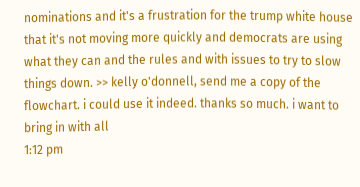nominations and it's a frustration for the trump white house that it's not moving more quickly and democrats are using what they can and the rules and with issues to try to slow things down. >> kelly o'donnell, send me a copy of the flowchart. i could use it indeed. thanks so much. i want to bring in with all
1:12 pm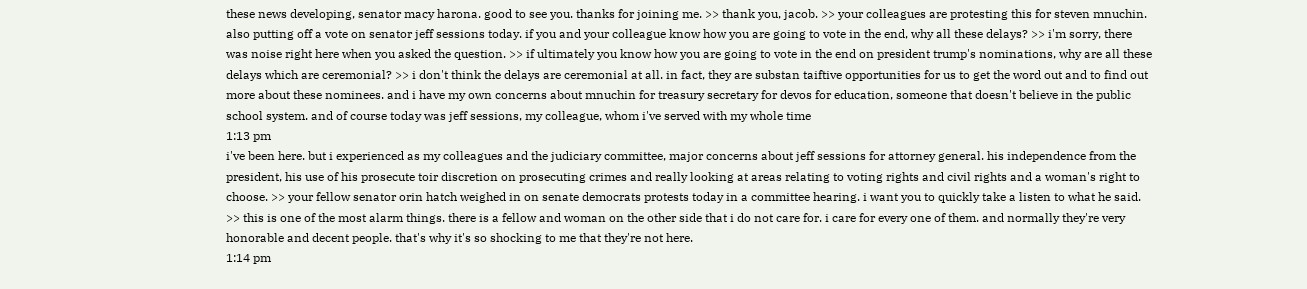these news developing, senator macy harona. good to see you. thanks for joining me. >> thank you, jacob. >> your colleagues are protesting this for steven mnuchin. also putting off a vote on senator jeff sessions today. if you and your colleague know how you are going to vote in the end, why all these delays? >> i'm sorry, there was noise right here when you asked the question. >> if ultimately you know how you are going to vote in the end on president trump's nominations, why are all these delays which are ceremonial? >> i don't think the delays are ceremonial at all. in fact, they are substan taiftive opportunities for us to get the word out and to find out more about these nominees. and i have my own concerns about mnuchin for treasury secretary for devos for education, someone that doesn't believe in the public school system. and of course today was jeff sessions, my colleague, whom i've served with my whole time
1:13 pm
i've been here. but i experienced as my colleagues and the judiciary committee, major concerns about jeff sessions for attorney general. his independence from the president, his use of his prosecute toir discretion on prosecuting crimes and really looking at areas relating to voting rights and civil rights and a woman's right to choose. >> your fellow senator orin hatch weighed in on senate democrats protests today in a committee hearing. i want you to quickly take a listen to what he said. >> this is one of the most alarm things. there is a fellow and woman on the other side that i do not care for. i care for every one of them. and normally they're very honorable and decent people. that's why it's so shocking to me that they're not here.
1:14 pm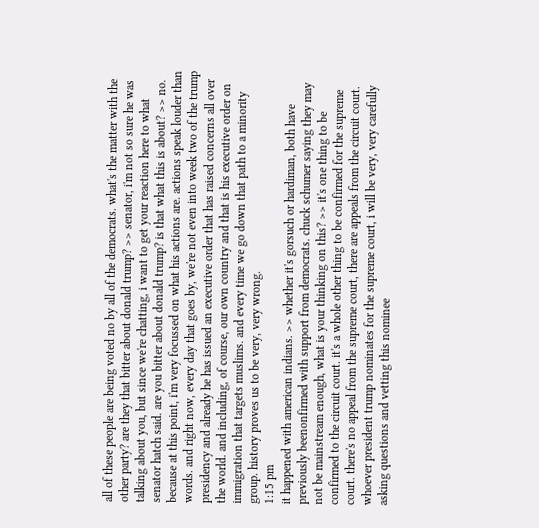all of these people are being voted no by all of the democrats. what's the matter with the other party? are they that bitter about donald trump? >> senator, i'm not so sure he was talking about you, but since we're chatting, i want to get your reaction here to what senator hatch said. are you bitter about donald trump? is that what this is about? >> no. because at this point, i'm very focussed on what his actions are. actions speak louder than words. and right now, every day that goes by, we're not even into week two of the trump presidency and already he has issued an executive order that has raised concerns all over the world. and including, of course, our own country and that is his executive order on immigration that targets muslims. and every time we go down that path to a minority group. history proves us to be very, very wrong.
1:15 pm
it happened with american indians. >> whether it's gorsuch or hardiman, both have previously beenonfirmed with support from democrats. chuck schumer saying they may not be mainstream enough, what is your thinking on this? >> it's one thing to be confirmed to the circuit court. it's a whole other thing to be confirmed for the supreme court. there's no appeal from the supreme court, there are appeals from the circuit court. whoever president trump nominates for the supreme court, i will be very, very carefully asking questions and vetting this nominee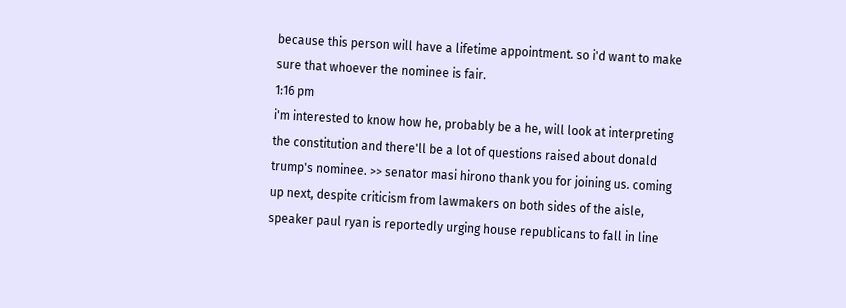because this person will have a lifetime appointment. so i'd want to make sure that whoever the nominee is fair.
1:16 pm
i'm interested to know how he, probably be a he, will look at interpreting the constitution and there'll be a lot of questions raised about donald trump's nominee. >> senator masi hirono thank you for joining us. coming up next, despite criticism from lawmakers on both sides of the aisle, speaker paul ryan is reportedly urging house republicans to fall in line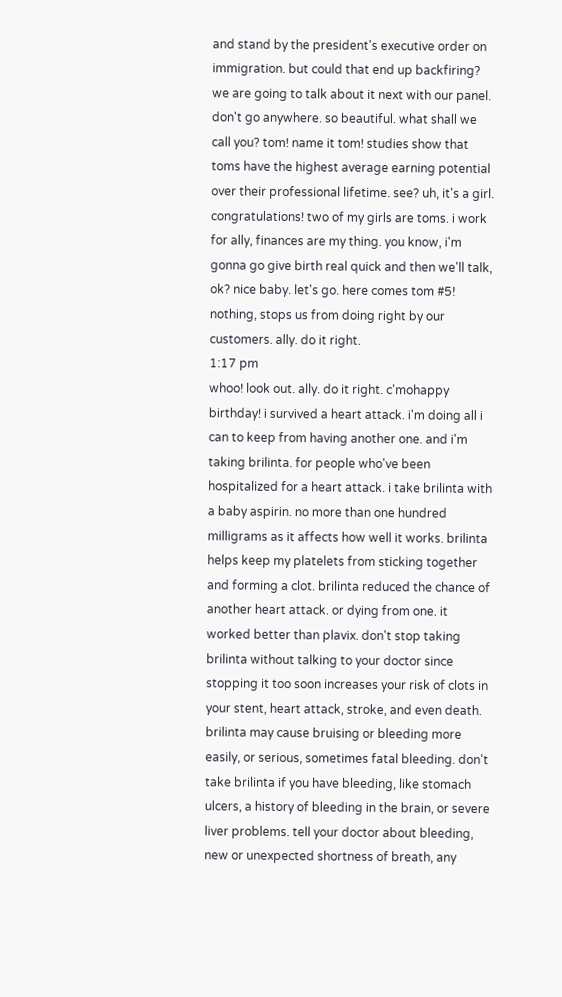and stand by the president's executive order on immigration. but could that end up backfiring? we are going to talk about it next with our panel. don't go anywhere. so beautiful. what shall we call you? tom! name it tom! studies show that toms have the highest average earning potential over their professional lifetime. see? uh, it's a girl. congratulations! two of my girls are toms. i work for ally, finances are my thing. you know, i'm gonna go give birth real quick and then we'll talk, ok? nice baby. let's go. here comes tom #5! nothing, stops us from doing right by our customers. ally. do it right.
1:17 pm
whoo! look out. ally. do it right. c'mohappy birthday! i survived a heart attack. i'm doing all i can to keep from having another one. and i'm taking brilinta. for people who've been hospitalized for a heart attack. i take brilinta with a baby aspirin. no more than one hundred milligrams as it affects how well it works. brilinta helps keep my platelets from sticking together and forming a clot. brilinta reduced the chance of another heart attack. or dying from one. it worked better than plavix. don't stop taking brilinta without talking to your doctor since stopping it too soon increases your risk of clots in your stent, heart attack, stroke, and even death. brilinta may cause bruising or bleeding more easily, or serious, sometimes fatal bleeding. don't take brilinta if you have bleeding, like stomach ulcers, a history of bleeding in the brain, or severe liver problems. tell your doctor about bleeding, new or unexpected shortness of breath, any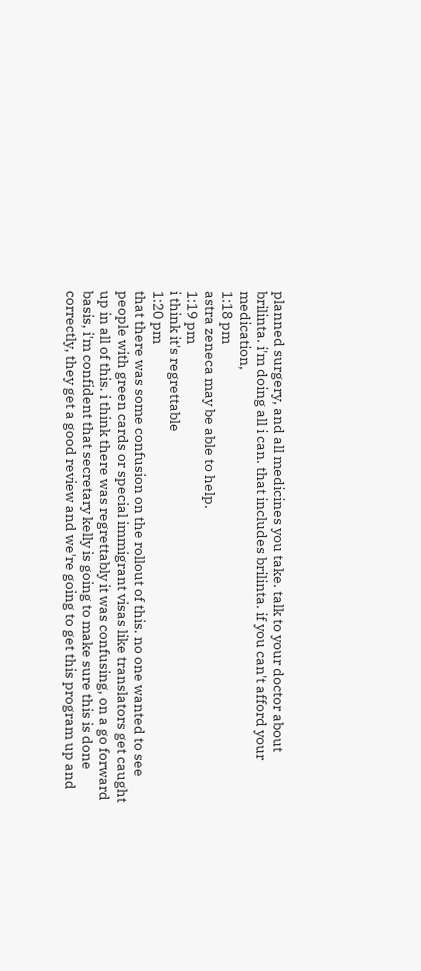planned surgery, and all medicines you take. talk to your doctor about brilinta. i'm doing all i can. that includes brilinta. if you can't afford your medication,
1:18 pm
astra zeneca may be able to help.
1:19 pm
i think it's regrettable
1:20 pm
that there was some confusion on the rollout of this. no one wanted to see people with green cards or special immigrant visas like translators get caught up in all of this. i think there was regrettably it was confusing, on a go forward basis, i'm confident that secretary kelly is going to make sure this is done correctly, they get a good review and we're going to get this program up and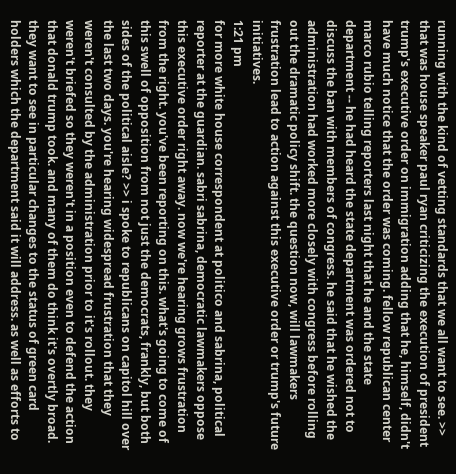running with the kind of vetting standards that we all want to see. >> that was house speaker paul ryan criticizing the execution of president trump's executive order on immigration adding that he, himself, didn't have much notice that the order was coming. fellow republican center marco rubio telling reporters last night that he and the state department -- he had heard the state department was ordered not to discuss the ban with members of congress. he said that he wished the administration had worked more closely with congress before rolling out the dramatic policy shift. the question now, will lawmakers frustration lead to action against this executive order or trump's future initiatives.
1:21 pm
for more white house correspondent at politico and sabrina, political reporter at the guardian. sabri sabrina, democratic lawmakers oppose this executive order right away. now we're hearing grows frustration from the right. you've been reporting on this. what's going to come of this swell of opposition from not just the democrats, frankly, but both sides of the political aisle? >> i spoke to republicans on capitol hill over the last two days. you're hearing widespread frustration that they weren't consulted by the administration prior to it's rollout. they weren't briefed so they weren't in a position even to defend the action that donald trump took. and many of them do think it's overtly broad. they want to see in particular changes to the status of green card holders which the department said it will address. as well as efforts to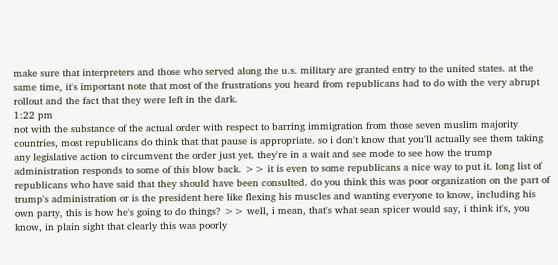make sure that interpreters and those who served along the u.s. military are granted entry to the united states. at the same time, it's important note that most of the frustrations you heard from republicans had to do with the very abrupt rollout and the fact that they were left in the dark.
1:22 pm
not with the substance of the actual order with respect to barring immigration from those seven muslim majority countries, most republicans do think that that pause is appropriate. so i don't know that you'll actually see them taking any legislative action to circumvent the order just yet. they're in a wait and see mode to see how the trump administration responds to some of this blow back. >> it is even to some republicans a nice way to put it. long list of republicans who have said that they should have been consulted. do you think this was poor organization on the part of trump's administration or is the president here like flexing his muscles and wanting everyone to know, including his own party, this is how he's going to do things? >> well, i mean, that's what sean spicer would say, i think it's, you know, in plain sight that clearly this was poorly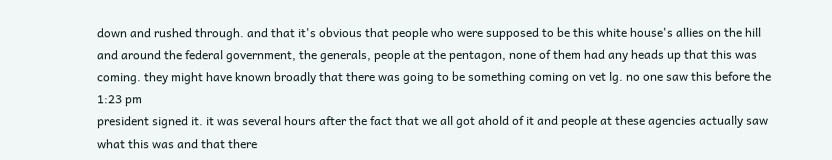down and rushed through. and that it's obvious that people who were supposed to be this white house's allies on the hill and around the federal government, the generals, people at the pentagon, none of them had any heads up that this was coming. they might have known broadly that there was going to be something coming on vet lg. no one saw this before the
1:23 pm
president signed it. it was several hours after the fact that we all got ahold of it and people at these agencies actually saw what this was and that there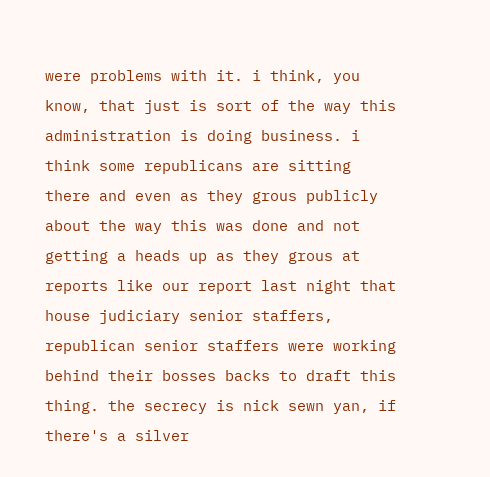were problems with it. i think, you know, that just is sort of the way this administration is doing business. i think some republicans are sitting there and even as they grous publicly about the way this was done and not getting a heads up as they grous at reports like our report last night that house judiciary senior staffers, republican senior staffers were working behind their bosses backs to draft this thing. the secrecy is nick sewn yan, if there's a silver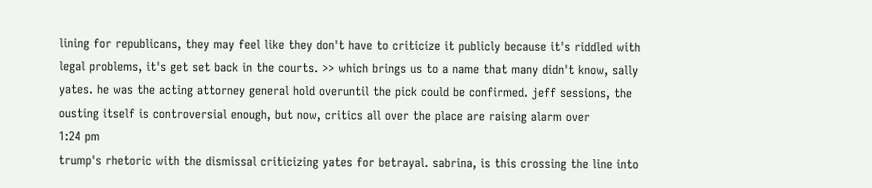lining for republicans, they may feel like they don't have to criticize it publicly because it's riddled with legal problems, it's get set back in the courts. >> which brings us to a name that many didn't know, sally yates. he was the acting attorney general hold overuntil the pick could be confirmed. jeff sessions, the ousting itself is controversial enough, but now, critics all over the place are raising alarm over
1:24 pm
trump's rhetoric with the dismissal criticizing yates for betrayal. sabrina, is this crossing the line into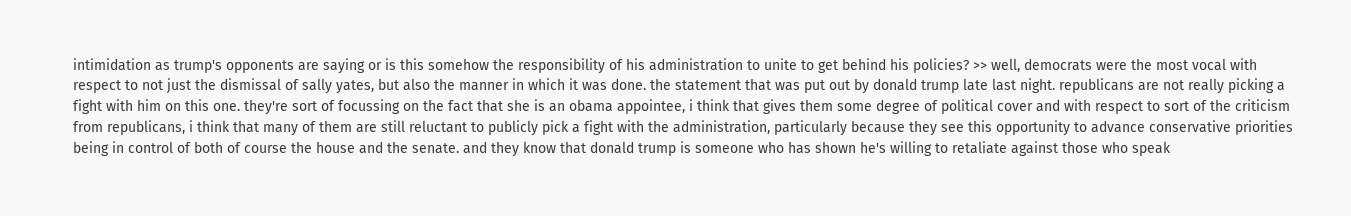intimidation as trump's opponents are saying or is this somehow the responsibility of his administration to unite to get behind his policies? >> well, democrats were the most vocal with respect to not just the dismissal of sally yates, but also the manner in which it was done. the statement that was put out by donald trump late last night. republicans are not really picking a fight with him on this one. they're sort of focussing on the fact that she is an obama appointee, i think that gives them some degree of political cover and with respect to sort of the criticism from republicans, i think that many of them are still reluctant to publicly pick a fight with the administration, particularly because they see this opportunity to advance conservative priorities being in control of both of course the house and the senate. and they know that donald trump is someone who has shown he's willing to retaliate against those who speak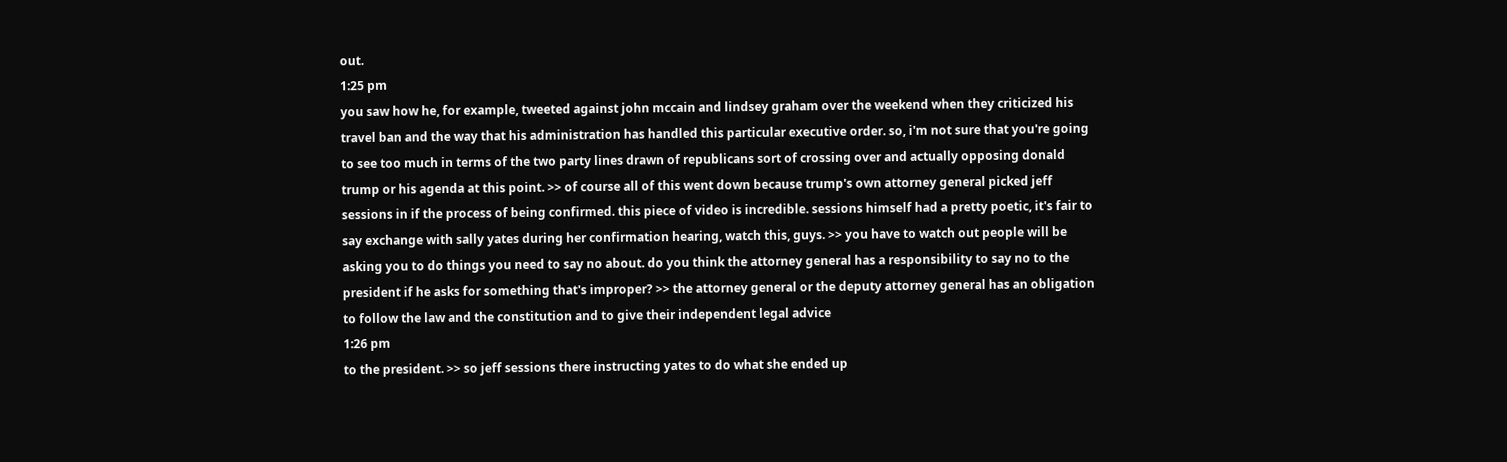out.
1:25 pm
you saw how he, for example, tweeted against john mccain and lindsey graham over the weekend when they criticized his travel ban and the way that his administration has handled this particular executive order. so, i'm not sure that you're going to see too much in terms of the two party lines drawn of republicans sort of crossing over and actually opposing donald trump or his agenda at this point. >> of course all of this went down because trump's own attorney general picked jeff sessions in if the process of being confirmed. this piece of video is incredible. sessions himself had a pretty poetic, it's fair to say exchange with sally yates during her confirmation hearing, watch this, guys. >> you have to watch out people will be asking you to do things you need to say no about. do you think the attorney general has a responsibility to say no to the president if he asks for something that's improper? >> the attorney general or the deputy attorney general has an obligation to follow the law and the constitution and to give their independent legal advice
1:26 pm
to the president. >> so jeff sessions there instructing yates to do what she ended up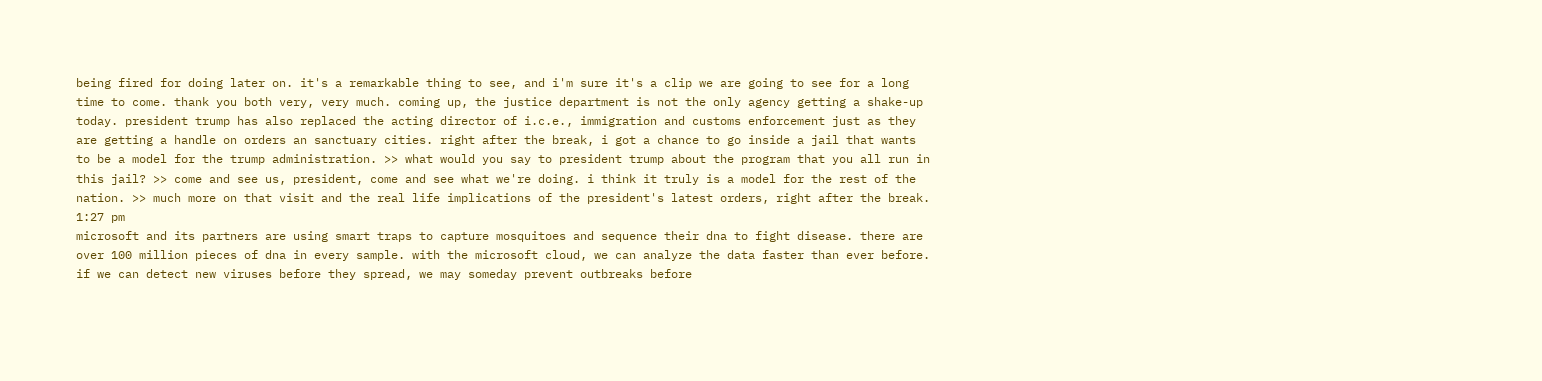being fired for doing later on. it's a remarkable thing to see, and i'm sure it's a clip we are going to see for a long time to come. thank you both very, very much. coming up, the justice department is not the only agency getting a shake-up today. president trump has also replaced the acting director of i.c.e., immigration and customs enforcement just as they are getting a handle on orders an sanctuary cities. right after the break, i got a chance to go inside a jail that wants to be a model for the trump administration. >> what would you say to president trump about the program that you all run in this jail? >> come and see us, president, come and see what we're doing. i think it truly is a model for the rest of the nation. >> much more on that visit and the real life implications of the president's latest orders, right after the break.
1:27 pm
microsoft and its partners are using smart traps to capture mosquitoes and sequence their dna to fight disease. there are over 100 million pieces of dna in every sample. with the microsoft cloud, we can analyze the data faster than ever before. if we can detect new viruses before they spread, we may someday prevent outbreaks before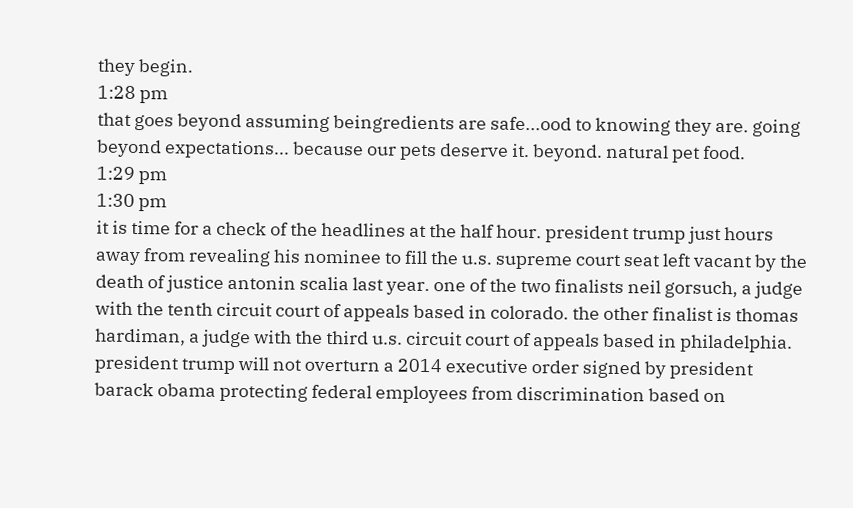they begin.
1:28 pm
that goes beyond assuming beingredients are safe...ood to knowing they are. going beyond expectations... because our pets deserve it. beyond. natural pet food.
1:29 pm
1:30 pm
it is time for a check of the headlines at the half hour. president trump just hours away from revealing his nominee to fill the u.s. supreme court seat left vacant by the death of justice antonin scalia last year. one of the two finalists neil gorsuch, a judge with the tenth circuit court of appeals based in colorado. the other finalist is thomas hardiman, a judge with the third u.s. circuit court of appeals based in philadelphia. president trump will not overturn a 2014 executive order signed by president barack obama protecting federal employees from discrimination based on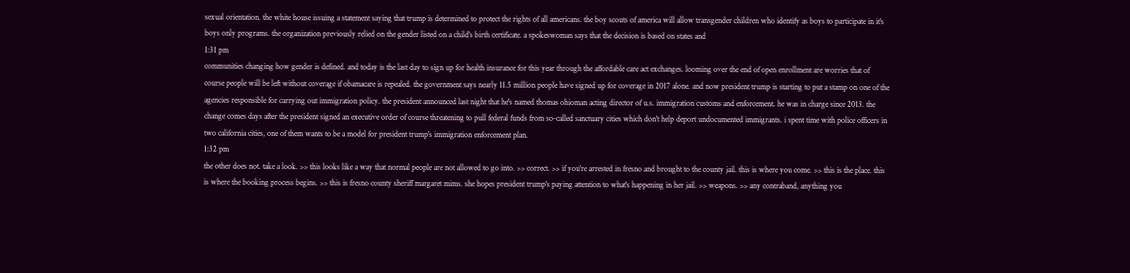sexual orientation. the white house issuing a statement saying that trump is determined to protect the rights of all americans. the boy scouts of america will allow transgender children who identify as boys to participate in it's boys only programs. the organization previously relied on the gender listed on a child's birth certificate. a spokeswoman says that the decision is based on states and
1:31 pm
communities changing how gender is defined. and today is the last day to sign up for health insurance for this year through the affordable care act exchanges. looming over the end of open enrollment are worries that of course people will be left without coverage if obamacare is repealed. the government says nearly 11.5 million people have signed up for coverage in 2017 alone. and now president trump is starting to put a stamp on one of the agencies responsible for carrying out immigration policy. the president announced last night that he's named thomas ohioman acting director of u.s. immigration customs and enforcement. he was in charge since 2013. the change comes days after the president signed an executive order of course threatening to pull federal funds from so-called sanctuary cities which don't help deport undocumented immigrants. i spent time with police officers in two california cities, one of them wants to be a model for president trump's immigration enforcement plan.
1:32 pm
the other does not. take a look. >> this looks like a way that normal people are not allowed to go into. >> correct. >> if you're arrested in fresno and brought to the county jail. this is where you come. >> this is the place. this is where the booking process begins. >> this is fresno county sheriff margaret mims. she hopes president trump's paying attention to what's happening in her jail. >> weapons. >> any contraband, anything you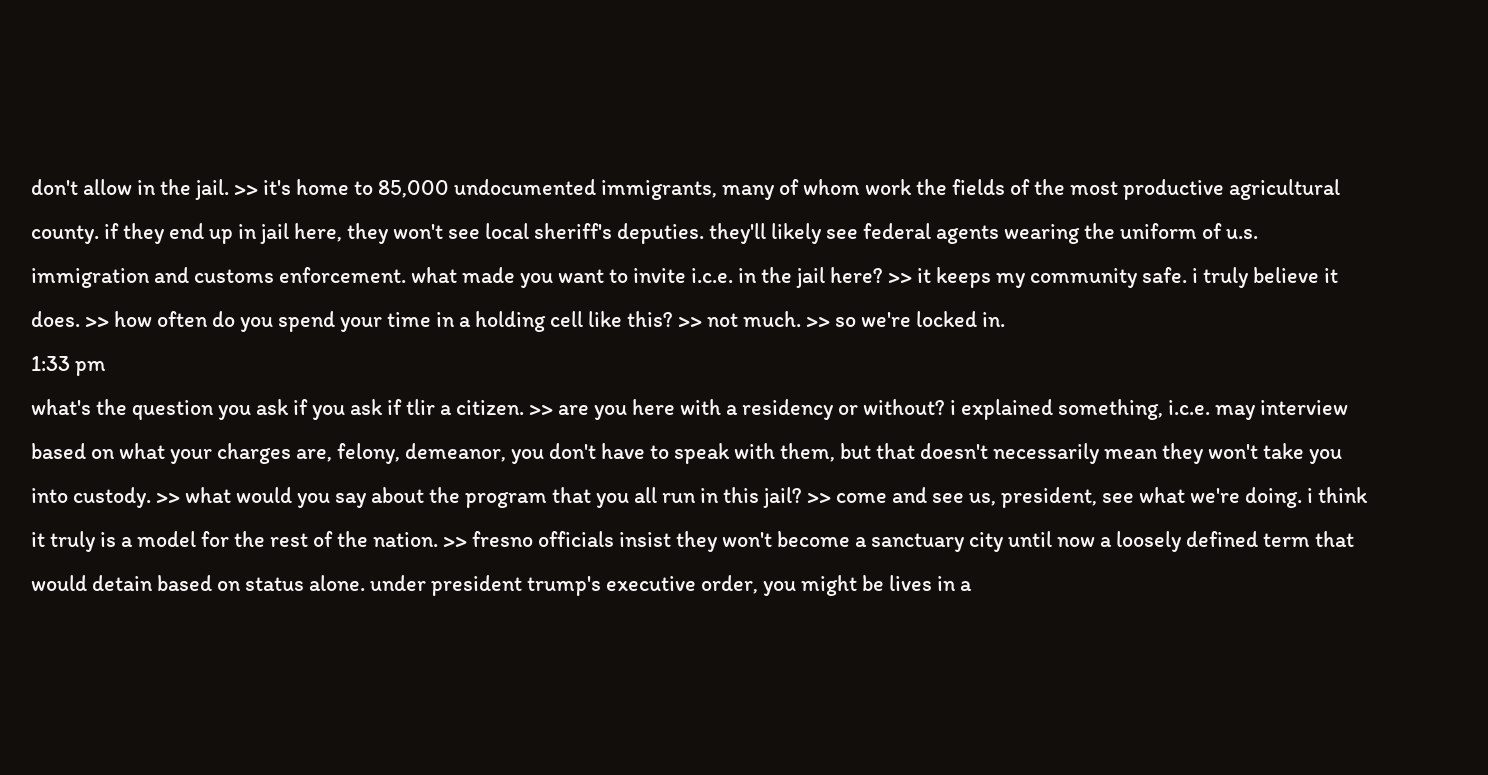don't allow in the jail. >> it's home to 85,000 undocumented immigrants, many of whom work the fields of the most productive agricultural county. if they end up in jail here, they won't see local sheriff's deputies. they'll likely see federal agents wearing the uniform of u.s. immigration and customs enforcement. what made you want to invite i.c.e. in the jail here? >> it keeps my community safe. i truly believe it does. >> how often do you spend your time in a holding cell like this? >> not much. >> so we're locked in.
1:33 pm
what's the question you ask if you ask if tlir a citizen. >> are you here with a residency or without? i explained something, i.c.e. may interview based on what your charges are, felony, demeanor, you don't have to speak with them, but that doesn't necessarily mean they won't take you into custody. >> what would you say about the program that you all run in this jail? >> come and see us, president, see what we're doing. i think it truly is a model for the rest of the nation. >> fresno officials insist they won't become a sanctuary city until now a loosely defined term that would detain based on status alone. under president trump's executive order, you might be lives in a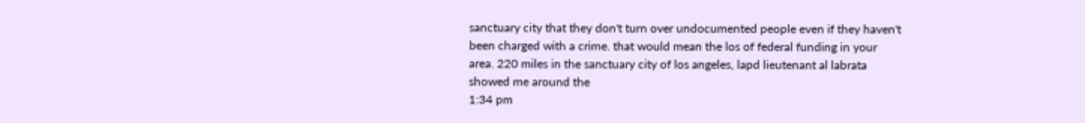sanctuary city that they don't turn over undocumented people even if they haven't been charged with a crime. that would mean the los of federal funding in your area. 220 miles in the sanctuary city of los angeles, lapd lieutenant al labrata showed me around the
1:34 pm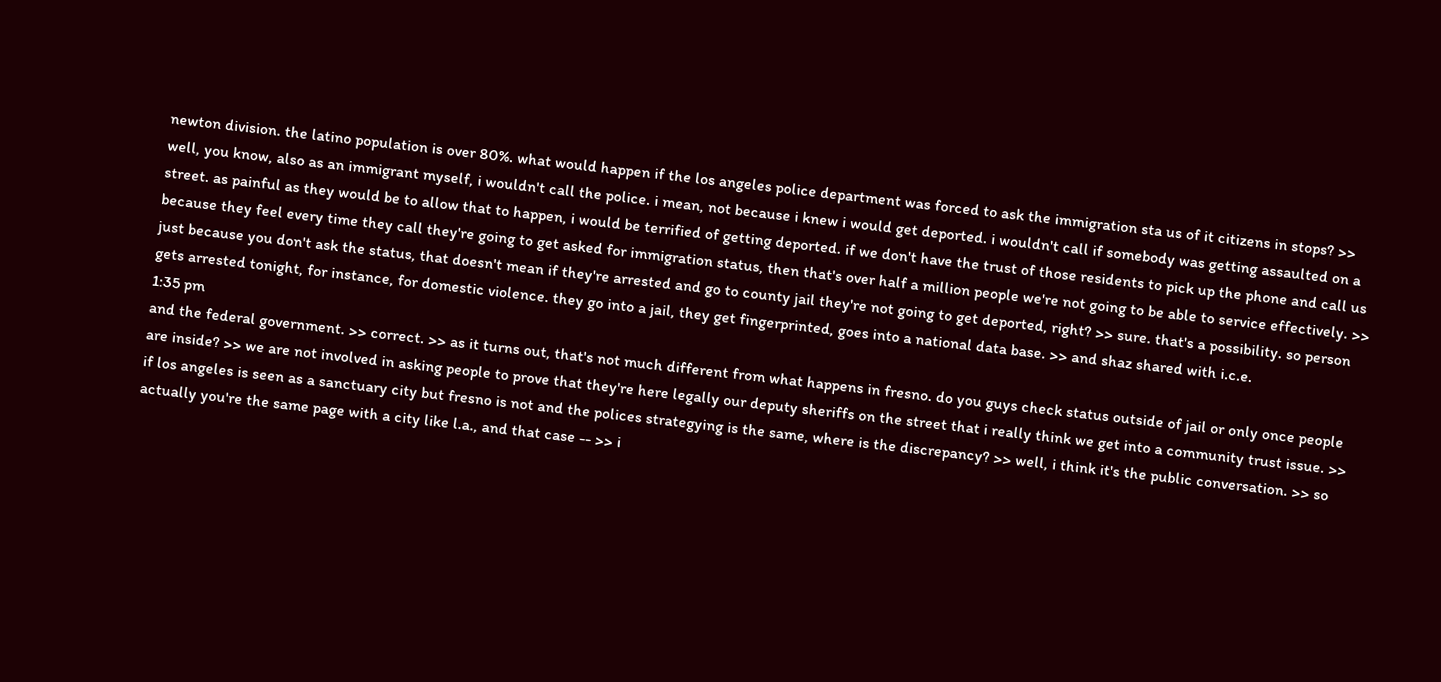newton division. the latino population is over 80%. what would happen if the los angeles police department was forced to ask the immigration sta us of it citizens in stops? >> well, you know, also as an immigrant myself, i wouldn't call the police. i mean, not because i knew i would get deported. i wouldn't call if somebody was getting assaulted on a street. as painful as they would be to allow that to happen, i would be terrified of getting deported. if we don't have the trust of those residents to pick up the phone and call us because they feel every time they call they're going to get asked for immigration status, then that's over half a million people we're not going to be able to service effectively. >> just because you don't ask the status, that doesn't mean if they're arrested and go to county jail they're not going to get deported, right? >> sure. that's a possibility. so person gets arrested tonight, for instance, for domestic violence. they go into a jail, they get fingerprinted, goes into a national data base. >> and shaz shared with i.c.e.
1:35 pm
and the federal government. >> correct. >> as it turns out, that's not much different from what happens in fresno. do you guys check status outside of jail or only once people are inside? >> we are not involved in asking people to prove that they're here legally our deputy sheriffs on the street that i really think we get into a community trust issue. >> if los angeles is seen as a sanctuary city but fresno is not and the polices strategying is the same, where is the discrepancy? >> well, i think it's the public conversation. >> so actually you're the same page with a city like l.a., and that case -- >> i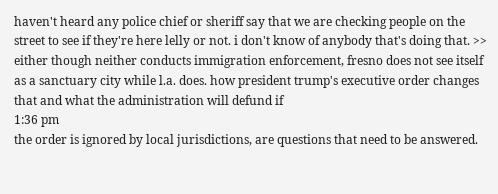haven't heard any police chief or sheriff say that we are checking people on the street to see if they're here lelly or not. i don't know of anybody that's doing that. >> either though neither conducts immigration enforcement, fresno does not see itself as a sanctuary city while l.a. does. how president trump's executive order changes that and what the administration will defund if
1:36 pm
the order is ignored by local jurisdictions, are questions that need to be answered.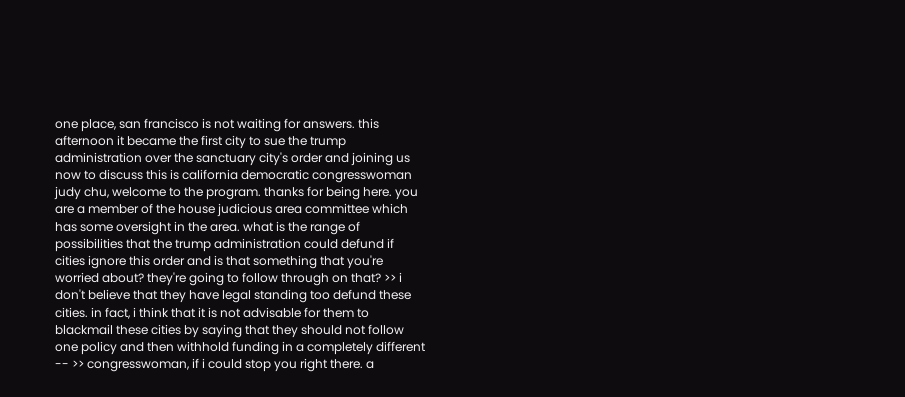one place, san francisco is not waiting for answers. this afternoon it became the first city to sue the trump administration over the sanctuary city's order and joining us now to discuss this is california democratic congresswoman judy chu, welcome to the program. thanks for being here. you are a member of the house judicious area committee which has some oversight in the area. what is the range of possibilities that the trump administration could defund if cities ignore this order and is that something that you're worried about? they're going to follow through on that? >> i don't believe that they have legal standing too defund these cities. in fact, i think that it is not advisable for them to blackmail these cities by saying that they should not follow one policy and then withhold funding in a completely different -- >> congresswoman, if i could stop you right there. a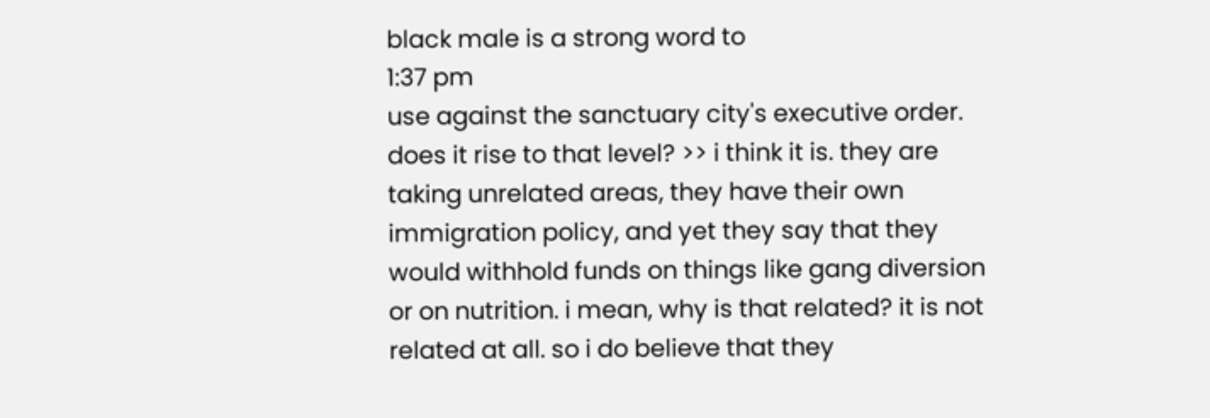black male is a strong word to
1:37 pm
use against the sanctuary city's executive order. does it rise to that level? >> i think it is. they are taking unrelated areas, they have their own immigration policy, and yet they say that they would withhold funds on things like gang diversion or on nutrition. i mean, why is that related? it is not related at all. so i do believe that they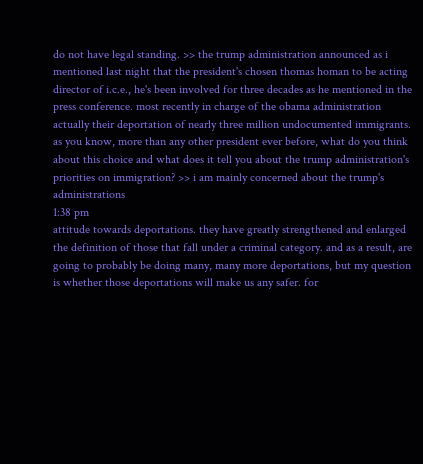do not have legal standing. >> the trump administration announced as i mentioned last night that the president's chosen thomas homan to be acting director of i.c.e., he's been involved for three decades as he mentioned in the press conference. most recently in charge of the obama administration actually their deportation of nearly three million undocumented immigrants. as you know, more than any other president ever before, what do you think about this choice and what does it tell you about the trump administration's priorities on immigration? >> i am mainly concerned about the trump's administrations
1:38 pm
attitude towards deportations. they have greatly strengthened and enlarged the definition of those that fall under a criminal category. and as a result, are going to probably be doing many, many more deportations, but my question is whether those deportations will make us any safer. for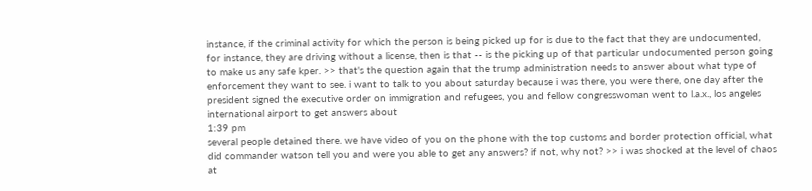instance, if the criminal activity for which the person is being picked up for is due to the fact that they are undocumented, for instance, they are driving without a license, then is that -- is the picking up of that particular undocumented person going to make us any safe kper. >> that's the question again that the trump administration needs to answer about what type of enforcement they want to see. i want to talk to you about saturday because i was there, you were there, one day after the president signed the executive order on immigration and refugees, you and fellow congresswoman went to l.a.x., los angeles international airport to get answers about
1:39 pm
several people detained there. we have video of you on the phone with the top customs and border protection official, what did commander watson tell you and were you able to get any answers? if not, why not? >> i was shocked at the level of chaos at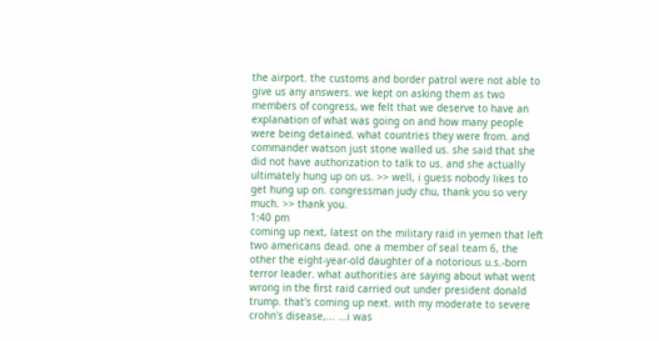the airport. the customs and border patrol were not able to give us any answers. we kept on asking them as two members of congress, we felt that we deserve to have an explanation of what was going on and how many people were being detained. what countries they were from. and commander watson just stone walled us. she said that she did not have authorization to talk to us. and she actually ultimately hung up on us. >> well, i guess nobody likes to get hung up on. congressman judy chu, thank you so very much. >> thank you.
1:40 pm
coming up next, latest on the military raid in yemen that left two americans dead. one a member of seal team 6, the other the eight-year-old daughter of a notorious u.s.-born terror leader. what authorities are saying about what went wrong in the first raid carried out under president donald trump. that's coming up next. with my moderate to severe crohn's disease,... ...i was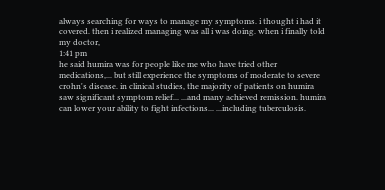always searching for ways to manage my symptoms. i thought i had it covered. then i realized managing was all i was doing. when i finally told my doctor,
1:41 pm
he said humira was for people like me who have tried other medications,... but still experience the symptoms of moderate to severe crohn's disease. in clinical studies, the majority of patients on humira saw significant symptom relief... ...and many achieved remission. humira can lower your ability to fight infections... ...including tuberculosis.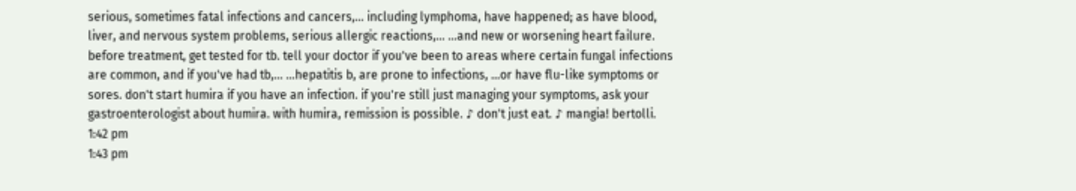serious, sometimes fatal infections and cancers,... including lymphoma, have happened; as have blood, liver, and nervous system problems, serious allergic reactions,... ...and new or worsening heart failure. before treatment, get tested for tb. tell your doctor if you've been to areas where certain fungal infections are common, and if you've had tb,... ...hepatitis b, are prone to infections, ...or have flu-like symptoms or sores. don't start humira if you have an infection. if you're still just managing your symptoms, ask your gastroenterologist about humira. with humira, remission is possible. ♪ don't just eat. ♪ mangia! bertolli.
1:42 pm
1:43 pm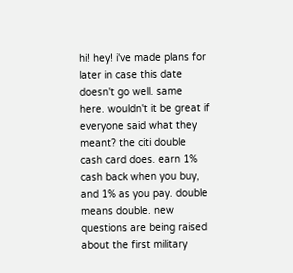hi! hey! i've made plans for later in case this date doesn't go well. same here. wouldn't it be great if everyone said what they meant? the citi double cash card does. earn 1% cash back when you buy, and 1% as you pay. double means double. new questions are being raised about the first military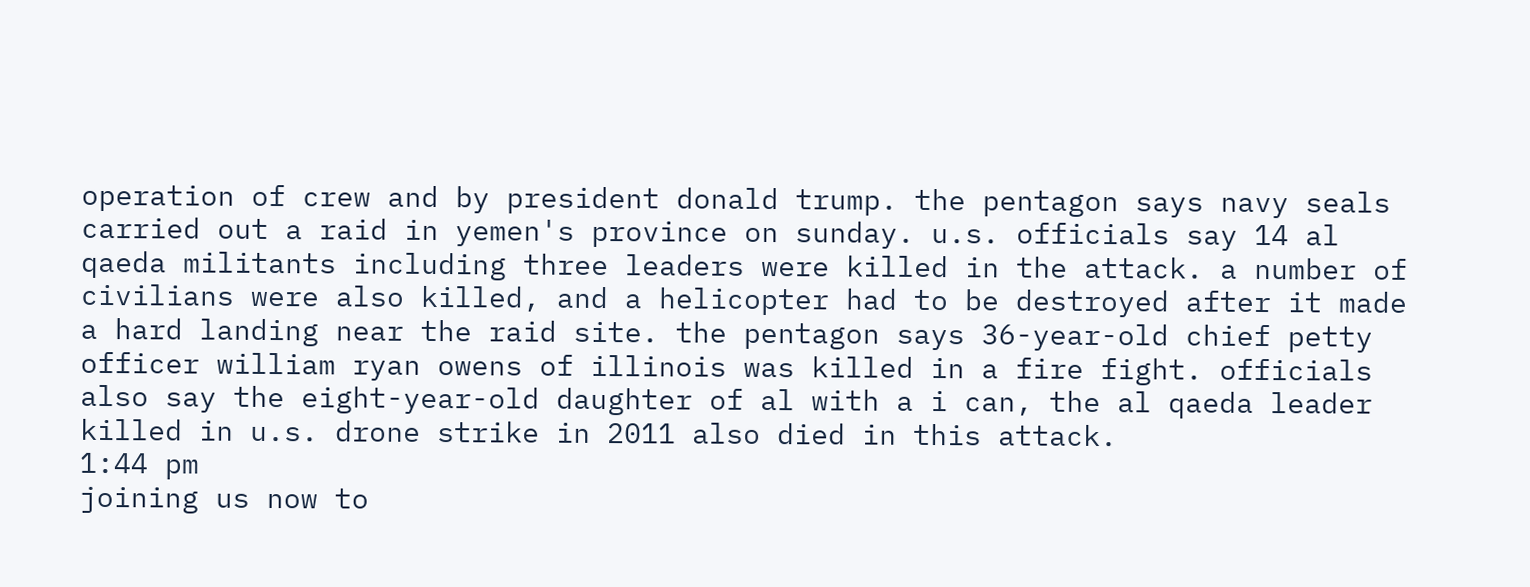operation of crew and by president donald trump. the pentagon says navy seals carried out a raid in yemen's province on sunday. u.s. officials say 14 al qaeda militants including three leaders were killed in the attack. a number of civilians were also killed, and a helicopter had to be destroyed after it made a hard landing near the raid site. the pentagon says 36-year-old chief petty officer william ryan owens of illinois was killed in a fire fight. officials also say the eight-year-old daughter of al with a i can, the al qaeda leader killed in u.s. drone strike in 2011 also died in this attack.
1:44 pm
joining us now to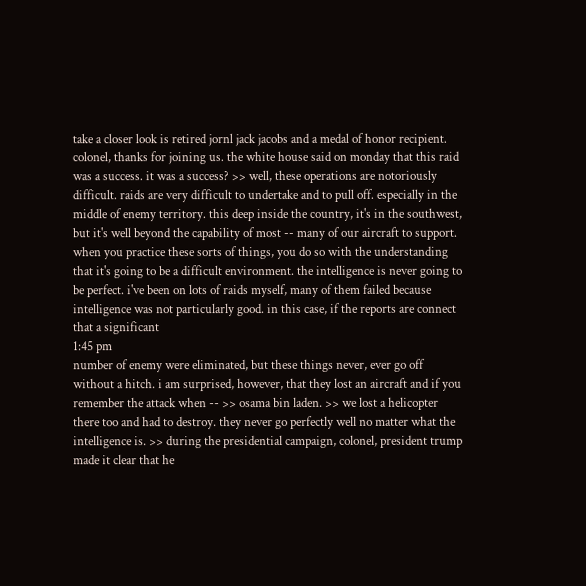take a closer look is retired jornl jack jacobs and a medal of honor recipient. colonel, thanks for joining us. the white house said on monday that this raid was a success. it was a success? >> well, these operations are notoriously difficult. raids are very difficult to undertake and to pull off. especially in the middle of enemy territory. this deep inside the country, it's in the southwest, but it's well beyond the capability of most -- many of our aircraft to support. when you practice these sorts of things, you do so with the understanding that it's going to be a difficult environment. the intelligence is never going to be perfect. i've been on lots of raids myself, many of them failed because intelligence was not particularly good. in this case, if the reports are connect that a significant
1:45 pm
number of enemy were eliminated, but these things never, ever go off without a hitch. i am surprised, however, that they lost an aircraft and if you remember the attack when -- >> osama bin laden. >> we lost a helicopter there too and had to destroy. they never go perfectly well no matter what the intelligence is. >> during the presidential campaign, colonel, president trump made it clear that he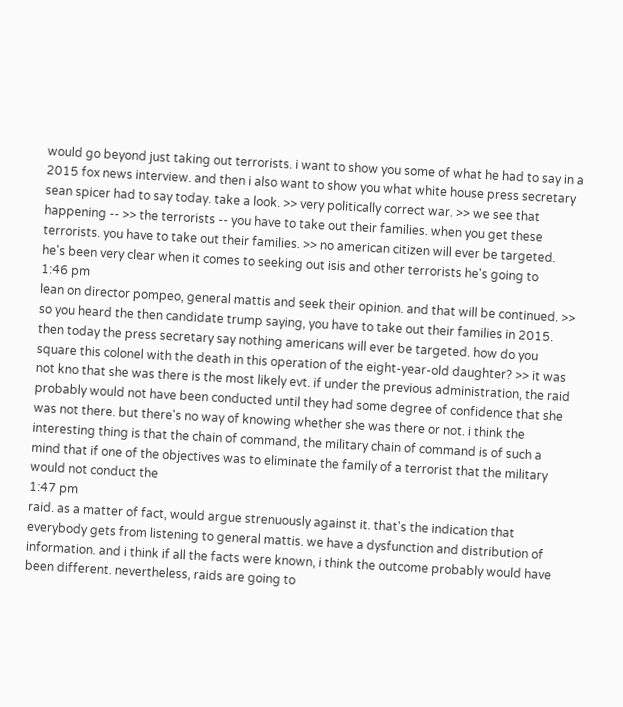would go beyond just taking out terrorists. i want to show you some of what he had to say in a 2015 fox news interview. and then i also want to show you what white house press secretary sean spicer had to say today. take a look. >> very politically correct war. >> we see that happening -- >> the terrorists -- you have to take out their families. when you get these terrorists. you have to take out their families. >> no american citizen will ever be targeted. he's been very clear when it comes to seeking out isis and other terrorists he's going to
1:46 pm
lean on director pompeo, general mattis and seek their opinion. and that will be continued. >> so you heard the then candidate trump saying, you have to take out their families in 2015. then today the press secretary say nothing americans will ever be targeted. how do you square this colonel with the death in this operation of the eight-year-old daughter? >> it was not kno that she was there is the most likely evt. if under the previous administration, the raid probably would not have been conducted until they had some degree of confidence that she was not there. but there's no way of knowing whether she was there or not. i think the interesting thing is that the chain of command, the military chain of command is of such a mind that if one of the objectives was to eliminate the family of a terrorist that the military would not conduct the
1:47 pm
raid. as a matter of fact, would argue strenuously against it. that's the indication that everybody gets from listening to general mattis. we have a dysfunction and distribution of information. and i think if all the facts were known, i think the outcome probably would have been different. nevertheless, raids are going to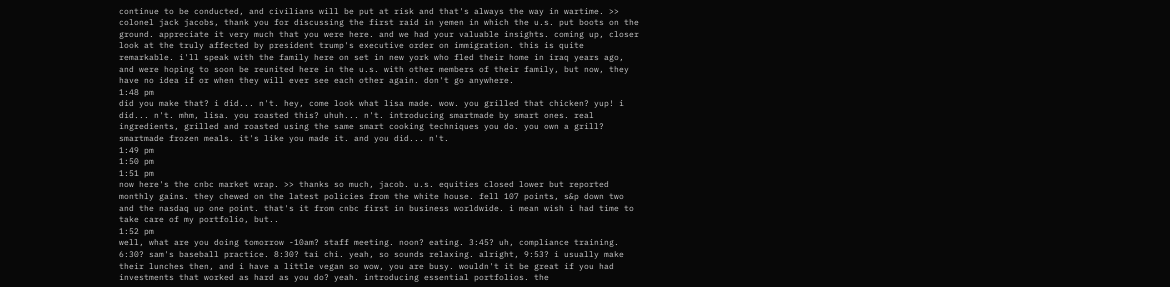continue to be conducted, and civilians will be put at risk and that's always the way in wartime. >> colonel jack jacobs, thank you for discussing the first raid in yemen in which the u.s. put boots on the ground. appreciate it very much that you were here. and we had your valuable insights. coming up, closer look at the truly affected by president trump's executive order on immigration. this is quite remarkable. i'll speak with the family here on set in new york who fled their home in iraq years ago, and were hoping to soon be reunited here in the u.s. with other members of their family, but now, they have no idea if or when they will ever see each other again. don't go anywhere.
1:48 pm
did you make that? i did... n't. hey, come look what lisa made. wow. you grilled that chicken? yup! i did... n't. mhm, lisa. you roasted this? uhuh... n't. introducing smartmade by smart ones. real ingredients, grilled and roasted using the same smart cooking techniques you do. you own a grill? smartmade frozen meals. it's like you made it. and you did... n't.
1:49 pm
1:50 pm
1:51 pm
now here's the cnbc market wrap. >> thanks so much, jacob. u.s. equities closed lower but reported monthly gains. they chewed on the latest policies from the white house. fell 107 points, s&p down two and the nasdaq up one point. that's it from cnbc first in business worldwide. i mean wish i had time to take care of my portfolio, but..
1:52 pm
well, what are you doing tomorrow -10am? staff meeting. noon? eating. 3:45? uh, compliance training. 6:30? sam's baseball practice. 8:30? tai chi. yeah, so sounds relaxing. alright, 9:53? i usually make their lunches then, and i have a little vegan so wow, you are busy. wouldn't it be great if you had investments that worked as hard as you do? yeah. introducing essential portfolios. the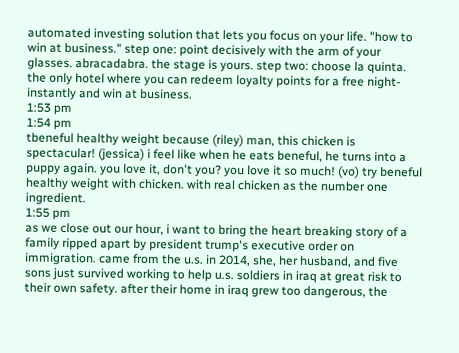automated investing solution that lets you focus on your life. "how to win at business." step one: point decisively with the arm of your glasses. abracadabra. the stage is yours. step two: choose la quinta. the only hotel where you can redeem loyalty points for a free night-instantly and win at business.
1:53 pm
1:54 pm
tbeneful healthy weight because (riley) man, this chicken is spectacular! (jessica) i feel like when he eats beneful, he turns into a puppy again. you love it, don't you? you love it so much! (vo) try beneful healthy weight with chicken. with real chicken as the number one ingredient.
1:55 pm
as we close out our hour, i want to bring the heart breaking story of a family ripped apart by president trump's executive order on immigration. came from the u.s. in 2014, she, her husband, and five sons just survived working to help u.s. soldiers in iraq at great risk to their own safety. after their home in iraq grew too dangerous, the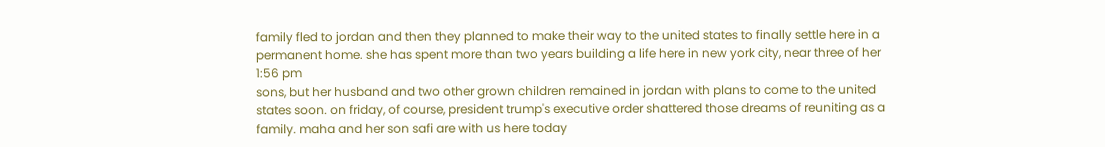family fled to jordan and then they planned to make their way to the united states to finally settle here in a permanent home. she has spent more than two years building a life here in new york city, near three of her
1:56 pm
sons, but her husband and two other grown children remained in jordan with plans to come to the united states soon. on friday, of course, president trump's executive order shattered those dreams of reuniting as a family. maha and her son safi are with us here today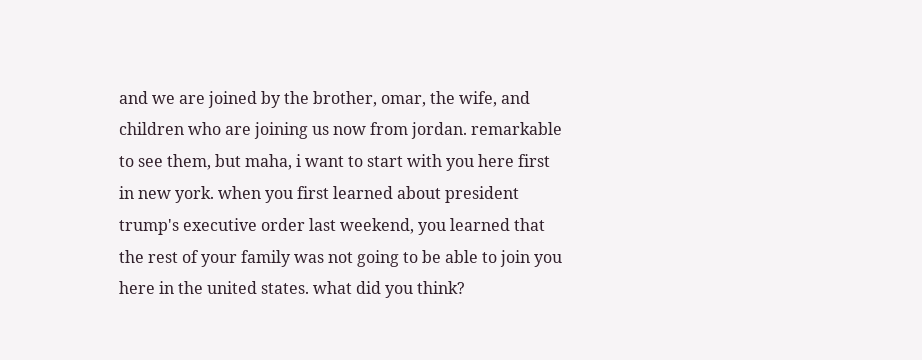and we are joined by the brother, omar, the wife, and children who are joining us now from jordan. remarkable to see them, but maha, i want to start with you here first in new york. when you first learned about president trump's executive order last weekend, you learned that the rest of your family was not going to be able to join you here in the united states. what did you think?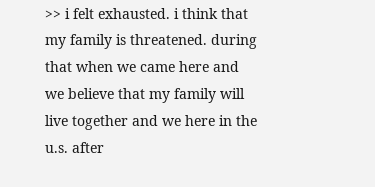>> i felt exhausted. i think that my family is threatened. during that when we came here and we believe that my family will live together and we here in the u.s. after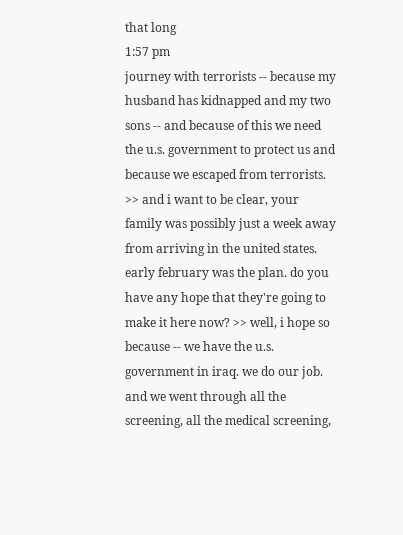that long
1:57 pm
journey with terrorists -- because my husband has kidnapped and my two sons -- and because of this we need the u.s. government to protect us and because we escaped from terrorists. >> and i want to be clear, your family was possibly just a week away from arriving in the united states. early february was the plan. do you have any hope that they're going to make it here now? >> well, i hope so because -- we have the u.s. government in iraq. we do our job. and we went through all the screening, all the medical screening,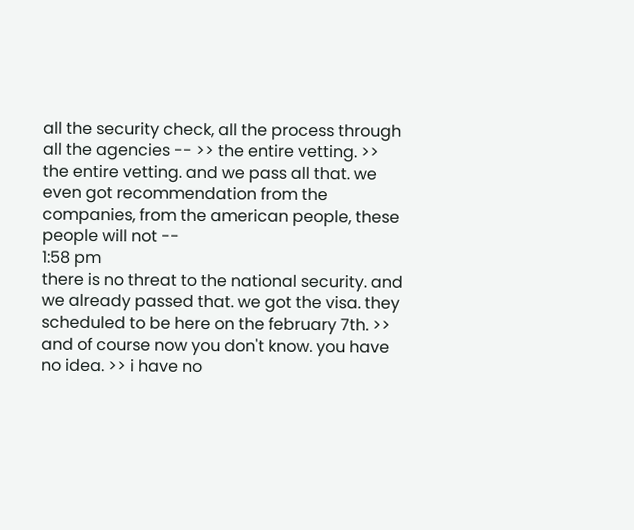all the security check, all the process through all the agencies -- >> the entire vetting. >> the entire vetting. and we pass all that. we even got recommendation from the companies, from the american people, these people will not --
1:58 pm
there is no threat to the national security. and we already passed that. we got the visa. they scheduled to be here on the february 7th. >> and of course now you don't know. you have no idea. >> i have no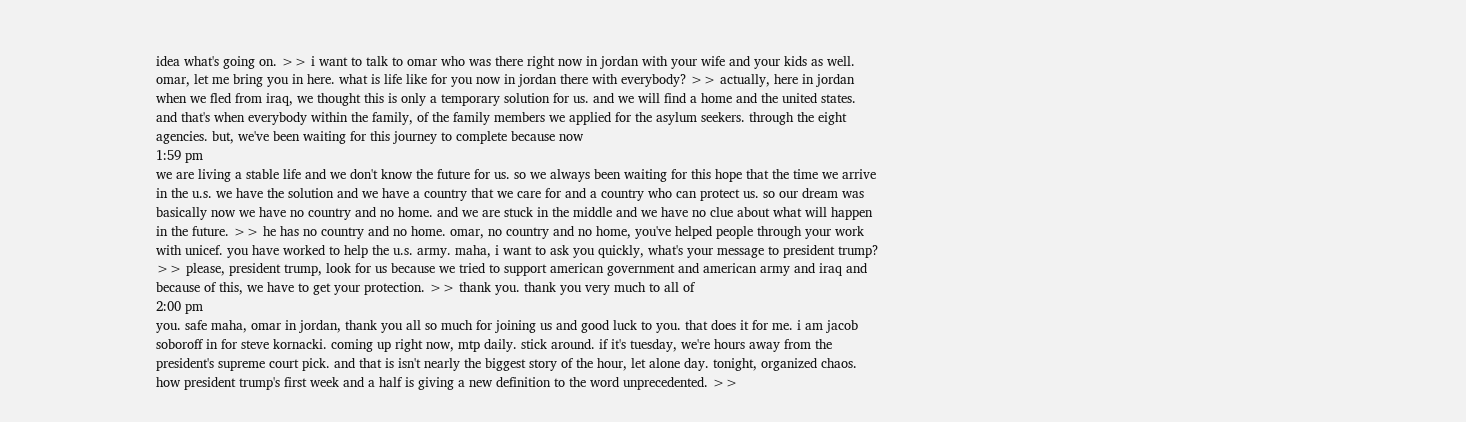idea what's going on. >> i want to talk to omar who was there right now in jordan with your wife and your kids as well. omar, let me bring you in here. what is life like for you now in jordan there with everybody? >> actually, here in jordan when we fled from iraq, we thought this is only a temporary solution for us. and we will find a home and the united states. and that's when everybody within the family, of the family members we applied for the asylum seekers. through the eight agencies. but, we've been waiting for this journey to complete because now
1:59 pm
we are living a stable life and we don't know the future for us. so we always been waiting for this hope that the time we arrive in the u.s. we have the solution and we have a country that we care for and a country who can protect us. so our dream was basically now we have no country and no home. and we are stuck in the middle and we have no clue about what will happen in the future. >> he has no country and no home. omar, no country and no home, you've helped people through your work with unicef. you have worked to help the u.s. army. maha, i want to ask you quickly, what's your message to president trump? >> please, president trump, look for us because we tried to support american government and american army and iraq and because of this, we have to get your protection. >> thank you. thank you very much to all of
2:00 pm
you. safe maha, omar in jordan, thank you all so much for joining us and good luck to you. that does it for me. i am jacob soboroff in for steve kornacki. coming up right now, mtp daily. stick around. if it's tuesday, we're hours away from the president's supreme court pick. and that is isn't nearly the biggest story of the hour, let alone day. tonight, organized chaos. how president trump's first week and a half is giving a new definition to the word unprecedented. >>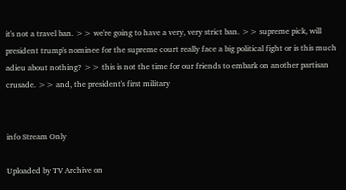it's not a travel ban. >> we're going to have a very, very strict ban. >> supreme pick, will president trump's nominee for the supreme court really face a big political fight or is this much adieu about nothing? >> this is not the time for our friends to embark on another partisan crusade. >> and, the president's first military


info Stream Only

Uploaded by TV Archive on